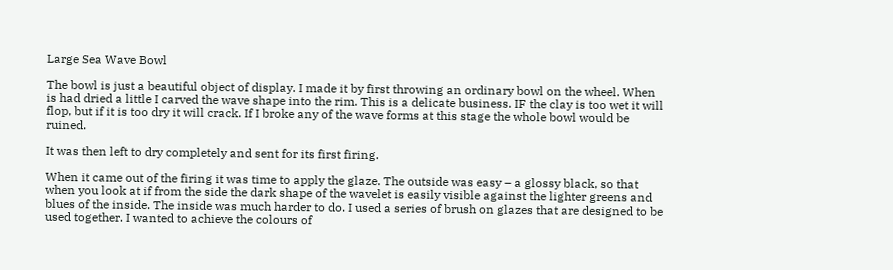Large Sea Wave Bowl

The bowl is just a beautiful object of display. I made it by first throwing an ordinary bowl on the wheel. When is had dried a little I carved the wave shape into the rim. This is a delicate business. IF the clay is too wet it will flop, but if it is too dry it will crack. If I broke any of the wave forms at this stage the whole bowl would be ruined.

It was then left to dry completely and sent for its first firing.

When it came out of the firing it was time to apply the glaze. The outside was easy – a glossy black, so that when you look at if from the side the dark shape of the wavelet is easily visible against the lighter greens and blues of the inside. The inside was much harder to do. I used a series of brush on glazes that are designed to be used together. I wanted to achieve the colours of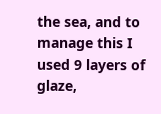the sea, and to manage this I used 9 layers of glaze,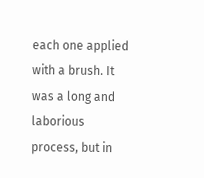each one applied with a brush. It was a long and laborious process, but in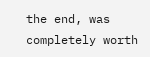the end, was completely worth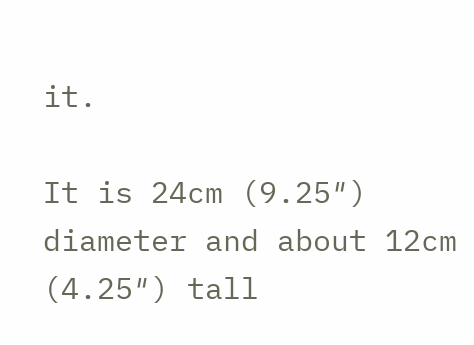it.

It is 24cm (9.25″) diameter and about 12cm (4.25″) tall